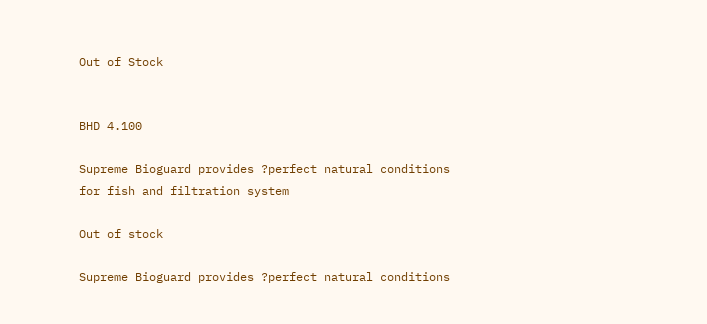Out of Stock


BHD 4.100

Supreme Bioguard provides ?perfect natural conditions for fish and filtration system

Out of stock

Supreme Bioguard provides ?perfect natural conditions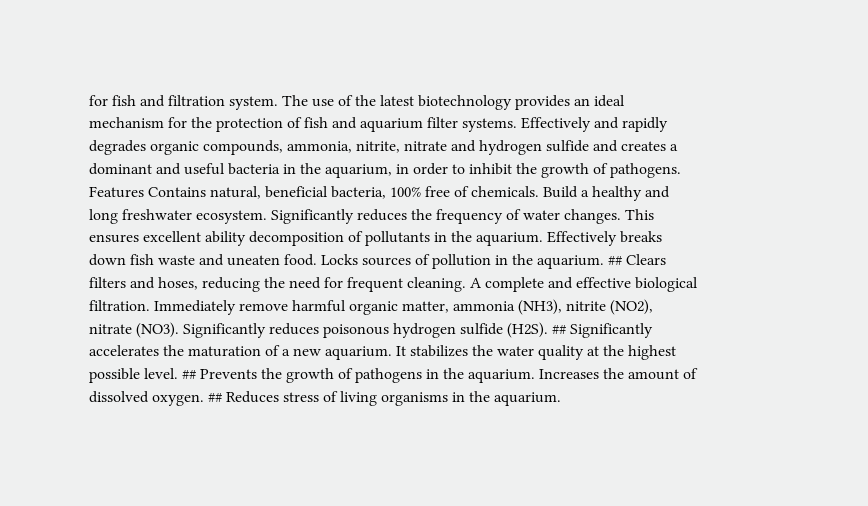for fish and filtration system. The use of the latest biotechnology provides an ideal mechanism for the protection of fish and aquarium filter systems. Effectively and rapidly degrades organic compounds, ammonia, nitrite, nitrate and hydrogen sulfide and creates a dominant and useful bacteria in the aquarium, in order to inhibit the growth of pathogens. Features Contains natural, beneficial bacteria, 100% free of chemicals. Build a healthy and long freshwater ecosystem. Significantly reduces the frequency of water changes. This ensures excellent ability decomposition of pollutants in the aquarium. Effectively breaks down fish waste and uneaten food. Locks sources of pollution in the aquarium. ## Clears filters and hoses, reducing the need for frequent cleaning. A complete and effective biological filtration. Immediately remove harmful organic matter, ammonia (NH3), nitrite (NO2), nitrate (NO3). Significantly reduces poisonous hydrogen sulfide (H2S). ## Significantly accelerates the maturation of a new aquarium. It stabilizes the water quality at the highest possible level. ## Prevents the growth of pathogens in the aquarium. Increases the amount of dissolved oxygen. ## Reduces stress of living organisms in the aquarium.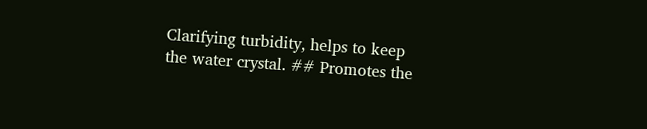Clarifying turbidity, helps to keep the water crystal. ## Promotes the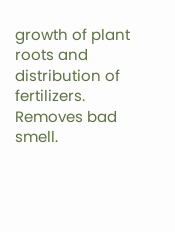growth of plant roots and distribution of fertilizers. Removes bad smell.